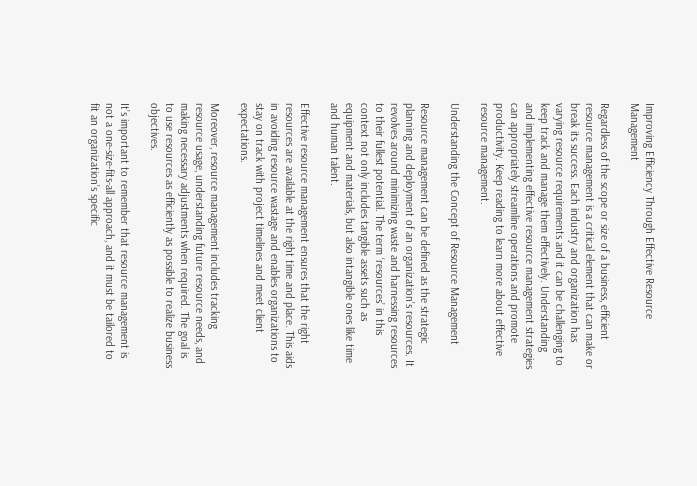Improving Efficiency Through Effective Resource Management

Regardless of the scope or size of a business, efficient resource management is a critical element that can make or break its success. Each industry and organization has varying resource requirements and it can be challenging to keep track and manage them effectively. Understanding and implementing effective resource management strategies can appropriately streamline operations and promote productivity. Keep reading to learn more about effective resource management.

Understanding the Concept of Resource Management

Resource management can be defined as the strategic planning and deployment of an organization’s resources. It revolves around minimizing waste and harnessing resources to their fullest potential. The term ‘resources’ in this context not only includes tangible assets such as equipment and materials, but also intangible ones like time and human talent.

Effective resource management ensures that the right resources are available at the right time and place. This aids in avoiding resource wastage and enables organizations to stay on track with project timelines and meet client expectations.

Moreover, resource management includes tracking resource usage, understanding future resource needs, and making necessary adjustments when required. The goal is to use resources as efficiently as possible to realize business objectives.

It’s important to remember that resource management is not a one-size-fits-all approach, and it must be tailored to fit an organization’s specific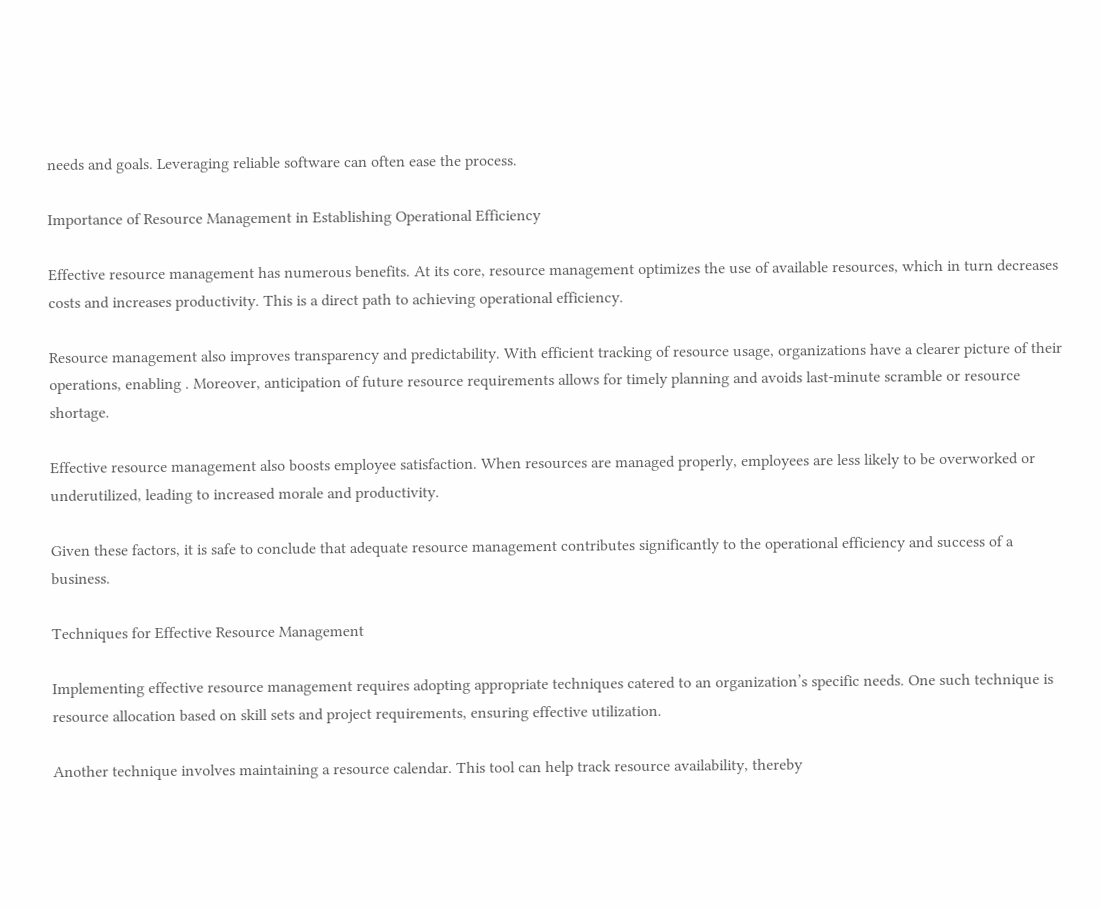needs and goals. Leveraging reliable software can often ease the process.

Importance of Resource Management in Establishing Operational Efficiency

Effective resource management has numerous benefits. At its core, resource management optimizes the use of available resources, which in turn decreases costs and increases productivity. This is a direct path to achieving operational efficiency.

Resource management also improves transparency and predictability. With efficient tracking of resource usage, organizations have a clearer picture of their operations, enabling . Moreover, anticipation of future resource requirements allows for timely planning and avoids last-minute scramble or resource shortage.

Effective resource management also boosts employee satisfaction. When resources are managed properly, employees are less likely to be overworked or underutilized, leading to increased morale and productivity.

Given these factors, it is safe to conclude that adequate resource management contributes significantly to the operational efficiency and success of a business.

Techniques for Effective Resource Management

Implementing effective resource management requires adopting appropriate techniques catered to an organization’s specific needs. One such technique is resource allocation based on skill sets and project requirements, ensuring effective utilization.

Another technique involves maintaining a resource calendar. This tool can help track resource availability, thereby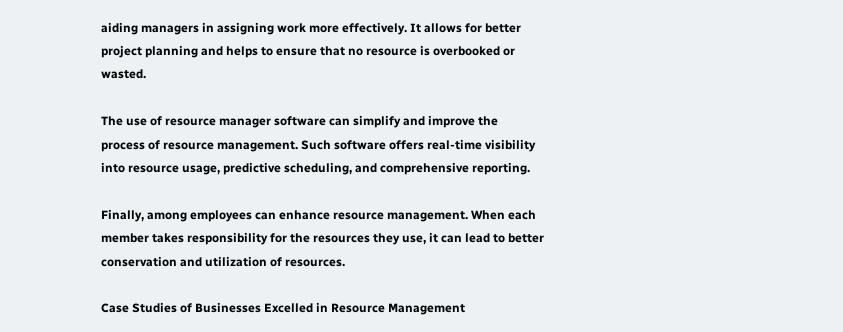aiding managers in assigning work more effectively. It allows for better project planning and helps to ensure that no resource is overbooked or wasted.

The use of resource manager software can simplify and improve the process of resource management. Such software offers real-time visibility into resource usage, predictive scheduling, and comprehensive reporting.

Finally, among employees can enhance resource management. When each member takes responsibility for the resources they use, it can lead to better conservation and utilization of resources.

Case Studies of Businesses Excelled in Resource Management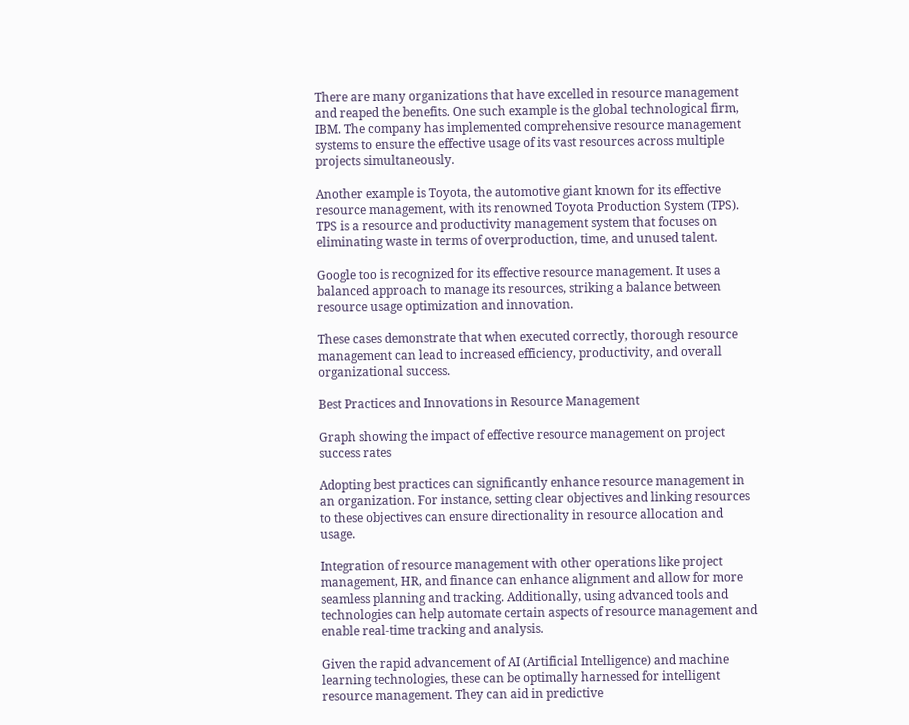There are many organizations that have excelled in resource management and reaped the benefits. One such example is the global technological firm, IBM. The company has implemented comprehensive resource management systems to ensure the effective usage of its vast resources across multiple projects simultaneously.

Another example is Toyota, the automotive giant known for its effective resource management, with its renowned Toyota Production System (TPS). TPS is a resource and productivity management system that focuses on eliminating waste in terms of overproduction, time, and unused talent.

Google too is recognized for its effective resource management. It uses a balanced approach to manage its resources, striking a balance between resource usage optimization and innovation.

These cases demonstrate that when executed correctly, thorough resource management can lead to increased efficiency, productivity, and overall organizational success.

Best Practices and Innovations in Resource Management

Graph showing the impact of effective resource management on project success rates

Adopting best practices can significantly enhance resource management in an organization. For instance, setting clear objectives and linking resources to these objectives can ensure directionality in resource allocation and usage.

Integration of resource management with other operations like project management, HR, and finance can enhance alignment and allow for more seamless planning and tracking. Additionally, using advanced tools and technologies can help automate certain aspects of resource management and enable real-time tracking and analysis.

Given the rapid advancement of AI (Artificial Intelligence) and machine learning technologies, these can be optimally harnessed for intelligent resource management. They can aid in predictive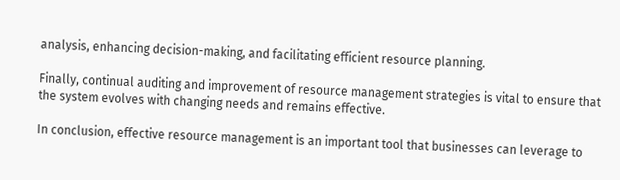analysis, enhancing decision-making, and facilitating efficient resource planning.

Finally, continual auditing and improvement of resource management strategies is vital to ensure that the system evolves with changing needs and remains effective.

In conclusion, effective resource management is an important tool that businesses can leverage to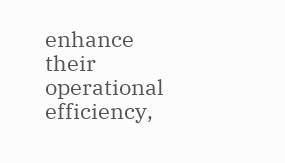enhance their operational efficiency,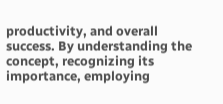productivity, and overall success. By understanding the concept, recognizing its importance, employing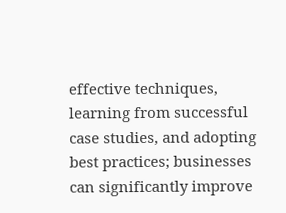effective techniques, learning from successful case studies, and adopting best practices; businesses can significantly improve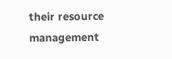their resource management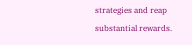strategies and reap substantial rewards.